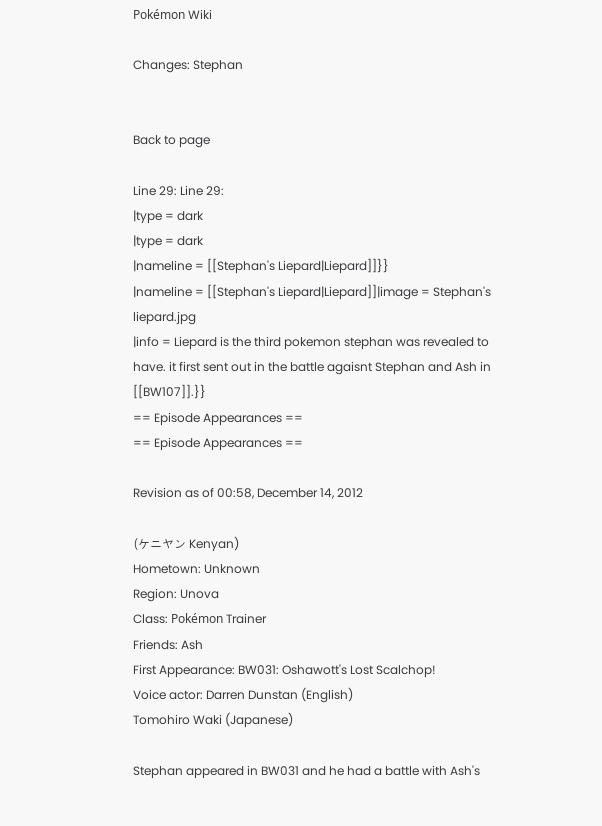Pokémon Wiki

Changes: Stephan


Back to page

Line 29: Line 29:
|type = dark
|type = dark
|nameline = [[Stephan's Liepard|Liepard]]}}
|nameline = [[Stephan's Liepard|Liepard]]|image = Stephan's liepard.jpg
|info = Liepard is the third pokemon stephan was revealed to have. it first sent out in the battle agaisnt Stephan and Ash in [[BW107]].}}
== Episode Appearances ==
== Episode Appearances ==

Revision as of 00:58, December 14, 2012

(ケニヤン Kenyan)
Hometown: Unknown
Region: Unova
Class: Pokémon Trainer
Friends: Ash
First Appearance: BW031: Oshawott's Lost Scalchop!
Voice actor: Darren Dunstan (English)
Tomohiro Waki (Japanese)

Stephan appeared in BW031 and he had a battle with Ash's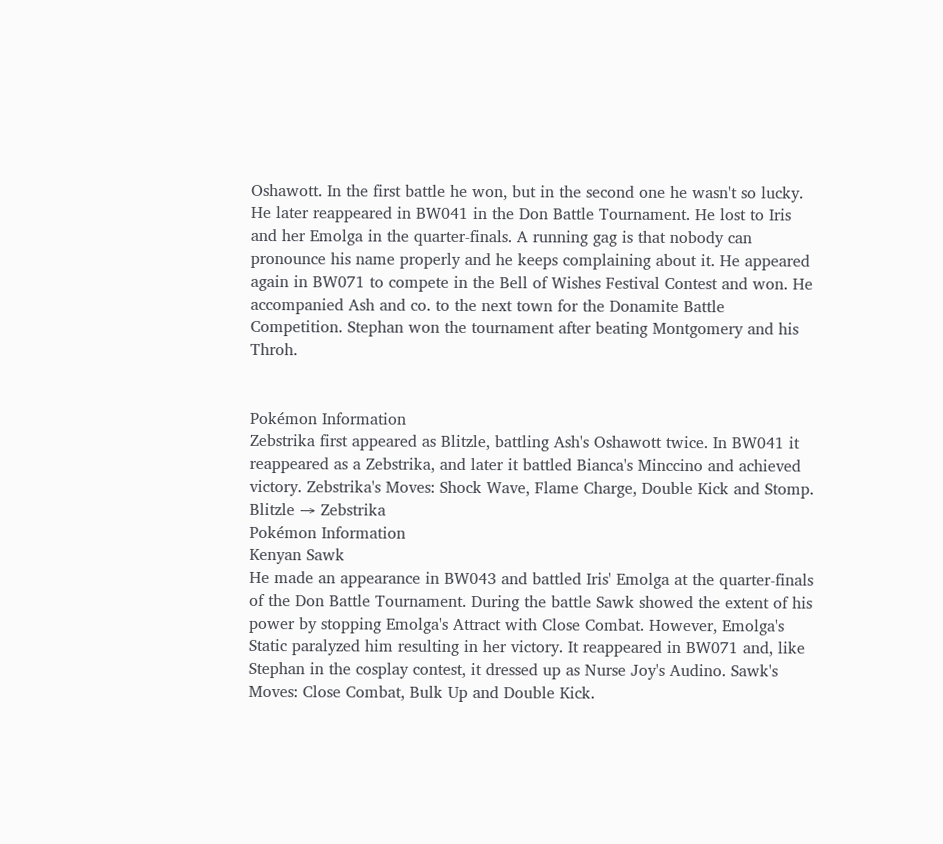Oshawott. In the first battle he won, but in the second one he wasn't so lucky. He later reappeared in BW041 in the Don Battle Tournament. He lost to Iris and her Emolga in the quarter-finals. A running gag is that nobody can pronounce his name properly and he keeps complaining about it. He appeared again in BW071 to compete in the Bell of Wishes Festival Contest and won. He accompanied Ash and co. to the next town for the Donamite Battle Competition. Stephan won the tournament after beating Montgomery and his Throh.


Pokémon Information
Zebstrika first appeared as Blitzle, battling Ash's Oshawott twice. In BW041 it reappeared as a Zebstrika, and later it battled Bianca's Minccino and achieved victory. Zebstrika's Moves: Shock Wave, Flame Charge, Double Kick and Stomp.
Blitzle → Zebstrika
Pokémon Information
Kenyan Sawk
He made an appearance in BW043 and battled Iris' Emolga at the quarter-finals of the Don Battle Tournament. During the battle Sawk showed the extent of his power by stopping Emolga's Attract with Close Combat. However, Emolga's Static paralyzed him resulting in her victory. It reappeared in BW071 and, like Stephan in the cosplay contest, it dressed up as Nurse Joy's Audino. Sawk's Moves: Close Combat, Bulk Up and Double Kick.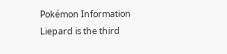Pokémon Information
Liepard is the third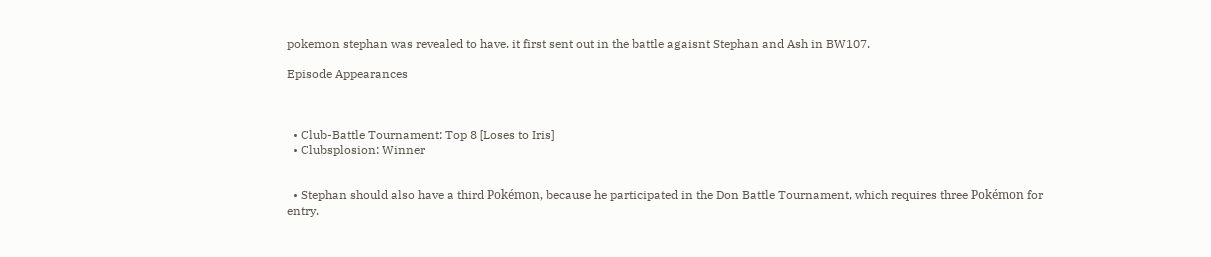pokemon stephan was revealed to have. it first sent out in the battle agaisnt Stephan and Ash in BW107.

Episode Appearances



  • Club-Battle Tournament: Top 8 [Loses to Iris]
  • Clubsplosion: Winner


  • Stephan should also have a third Pokémon, because he participated in the Don Battle Tournament, which requires three Pokémon for entry.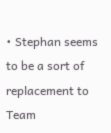• Stephan seems to be a sort of replacement to Team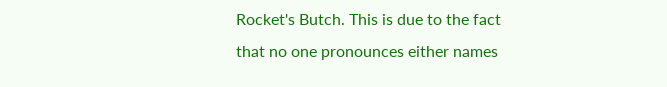Rocket's Butch. This is due to the fact that no one pronounces either names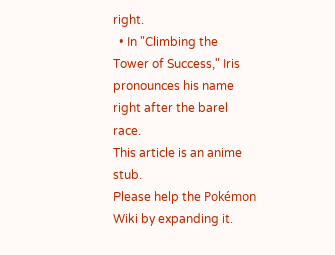right.
  • In "Climbing the Tower of Success," Iris pronounces his name right after the barel race.
This article is an anime stub.
Please help the Pokémon Wiki by expanding it.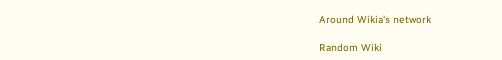Around Wikia's network

Random Wiki